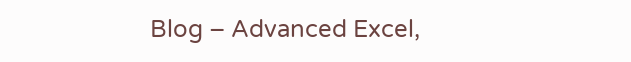Blog – Advanced Excel,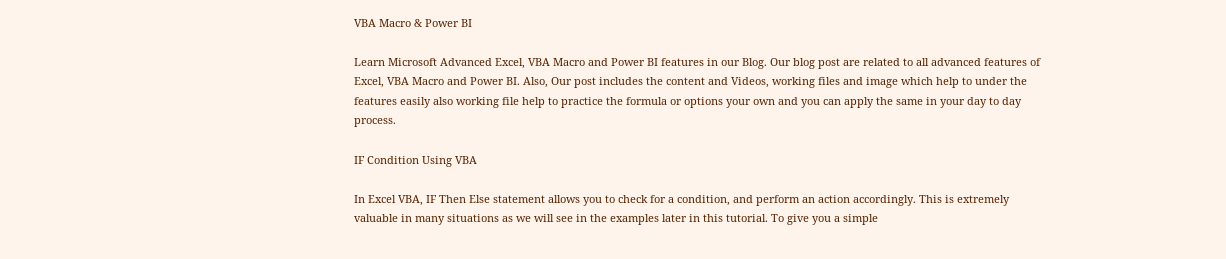VBA Macro & Power BI

Learn Microsoft Advanced Excel, VBA Macro and Power BI features in our Blog. Our blog post are related to all advanced features of Excel, VBA Macro and Power BI. Also, Our post includes the content and Videos, working files and image which help to under the features easily also working file help to practice the formula or options your own and you can apply the same in your day to day process.

IF Condition Using VBA

In Excel VBA, IF Then Else statement allows you to check for a condition, and perform an action accordingly. This is extremely valuable in many situations as we will see in the examples later in this tutorial. To give you a simple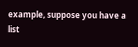example, suppose you have a list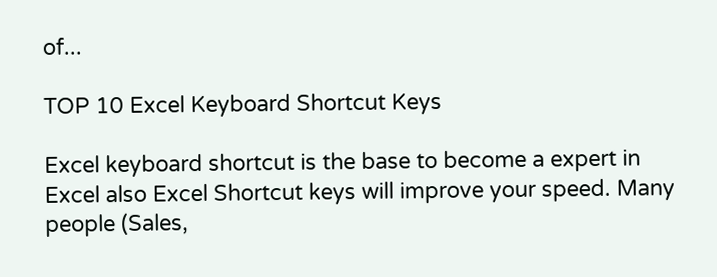of...

TOP 10 Excel Keyboard Shortcut Keys

Excel keyboard shortcut is the base to become a expert in Excel also Excel Shortcut keys will improve your speed. Many people (Sales,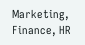Marketing, Finance, HR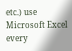etc.) use Microsoft Excel every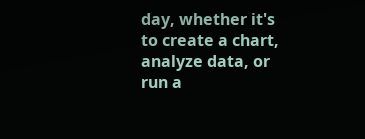day, whether it's to create a chart, analyze data, or run a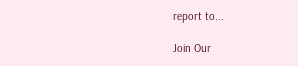report to...

Join Our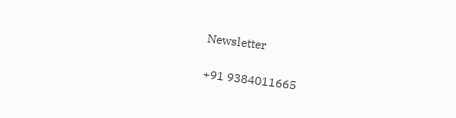Newsletter

+91 9384011665